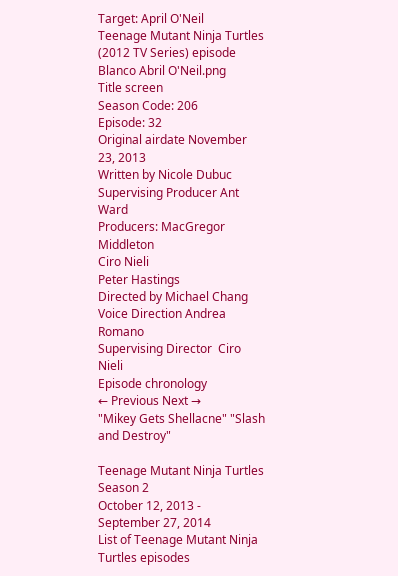Target: April O'Neil
Teenage Mutant Ninja Turtles (2012 TV Series) episode
Blanco Abril O'Neil.png
Title screen
Season Code: 206
Episode: 32
Original airdate November 23, 2013
Written by Nicole Dubuc
Supervising Producer Ant Ward
Producers: MacGregor Middleton
Ciro Nieli
Peter Hastings
Directed by Michael Chang
Voice Direction Andrea Romano
Supervising Director  Ciro Nieli
Episode chronology
← Previous Next →
"Mikey Gets Shellacne" "Slash and Destroy"

Teenage Mutant Ninja Turtles Season 2
October 12, 2013 - September 27, 2014
List of Teenage Mutant Ninja Turtles episodes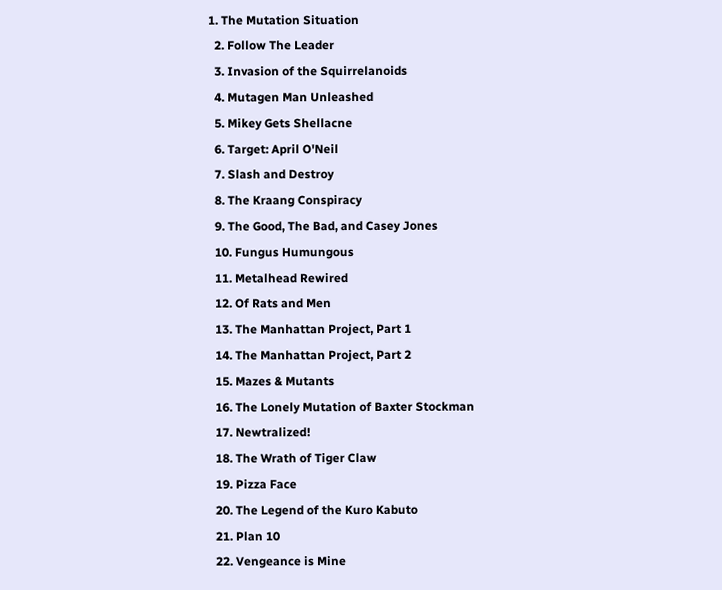1. The Mutation Situation
  2. Follow The Leader
  3. Invasion of the Squirrelanoids
  4. Mutagen Man Unleashed
  5. Mikey Gets Shellacne
  6. Target: April O'Neil
  7. Slash and Destroy
  8. The Kraang Conspiracy
  9. The Good, The Bad, and Casey Jones
  10. Fungus Humungous
  11. Metalhead Rewired
  12. Of Rats and Men
  13. The Manhattan Project, Part 1
  14. The Manhattan Project, Part 2
  15. Mazes & Mutants
  16. The Lonely Mutation of Baxter Stockman
  17. Newtralized!
  18. The Wrath of Tiger Claw
  19. Pizza Face
  20. The Legend of the Kuro Kabuto
  21. Plan 10
  22. Vengeance is Mine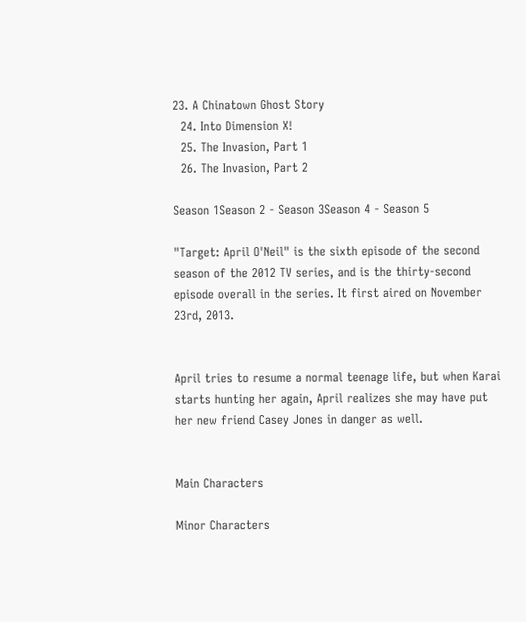23. A Chinatown Ghost Story
  24. Into Dimension X!
  25. The Invasion, Part 1
  26. The Invasion, Part 2

Season 1Season 2 - Season 3Season 4 - Season 5

"Target: April O'Neil" is the sixth episode of the second season of the 2012 TV series, and is the thirty-second episode overall in the series. It first aired on November 23rd, 2013.


April tries to resume a normal teenage life, but when Karai starts hunting her again, April realizes she may have put her new friend Casey Jones in danger as well.


Main Characters

Minor Characters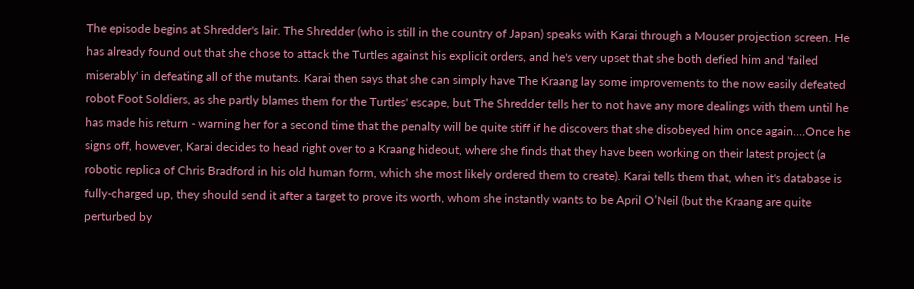The episode begins at Shredder's lair. The Shredder (who is still in the country of Japan) speaks with Karai through a Mouser projection screen. He has already found out that she chose to attack the Turtles against his explicit orders, and he's very upset that she both defied him and 'failed miserably' in defeating all of the mutants. Karai then says that she can simply have The Kraang lay some improvements to the now easily defeated robot Foot Soldiers, as she partly blames them for the Turtles' escape, but The Shredder tells her to not have any more dealings with them until he has made his return - warning her for a second time that the penalty will be quite stiff if he discovers that she disobeyed him once again....Once he signs off, however, Karai decides to head right over to a Kraang hideout, where she finds that they have been working on their latest project (a robotic replica of Chris Bradford in his old human form, which she most likely ordered them to create). Karai tells them that, when it's database is fully-charged up, they should send it after a target to prove its worth, whom she instantly wants to be April O’Neil (but the Kraang are quite perturbed by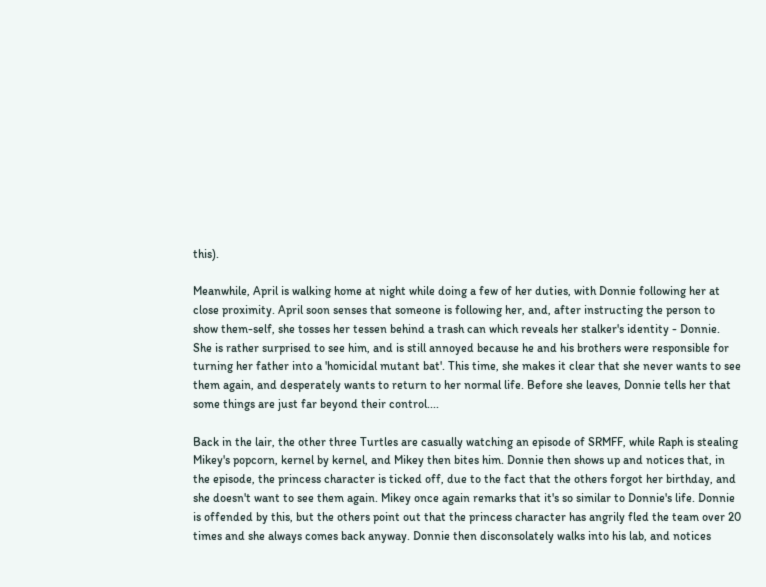this).

Meanwhile, April is walking home at night while doing a few of her duties, with Donnie following her at close proximity. April soon senses that someone is following her, and, after instructing the person to show them-self, she tosses her tessen behind a trash can which reveals her stalker's identity - Donnie. She is rather surprised to see him, and is still annoyed because he and his brothers were responsible for turning her father into a 'homicidal mutant bat'. This time, she makes it clear that she never wants to see them again, and desperately wants to return to her normal life. Before she leaves, Donnie tells her that some things are just far beyond their control....

Back in the lair, the other three Turtles are casually watching an episode of SRMFF, while Raph is stealing Mikey's popcorn, kernel by kernel, and Mikey then bites him. Donnie then shows up and notices that, in the episode, the princess character is ticked off, due to the fact that the others forgot her birthday, and she doesn't want to see them again. Mikey once again remarks that it's so similar to Donnie's life. Donnie is offended by this, but the others point out that the princess character has angrily fled the team over 20 times and she always comes back anyway. Donnie then disconsolately walks into his lab, and notices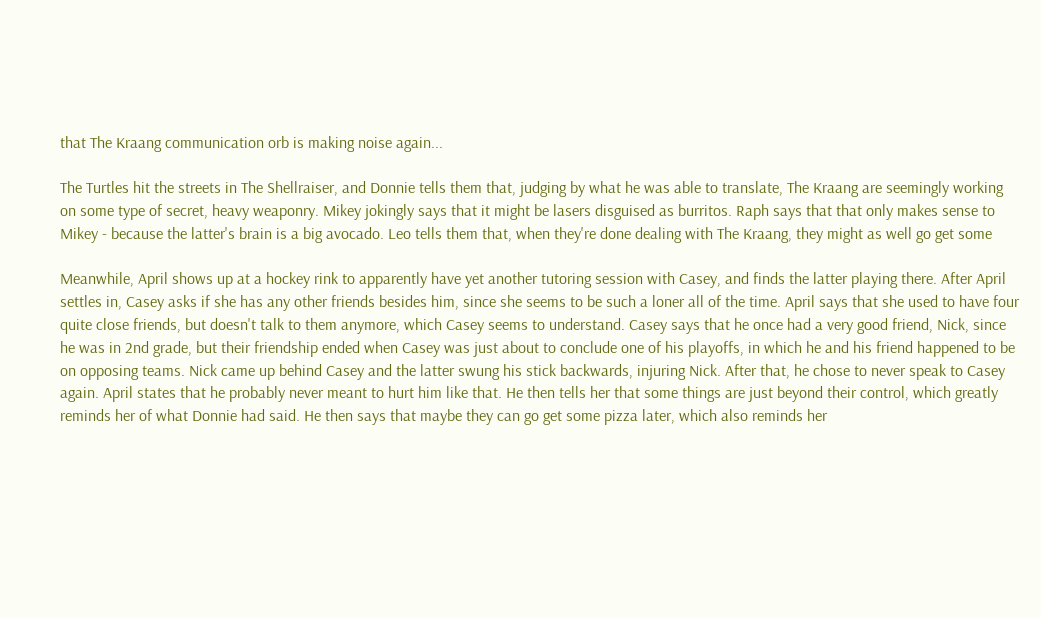that The Kraang communication orb is making noise again...

The Turtles hit the streets in The Shellraiser, and Donnie tells them that, judging by what he was able to translate, The Kraang are seemingly working on some type of secret, heavy weaponry. Mikey jokingly says that it might be lasers disguised as burritos. Raph says that that only makes sense to Mikey - because the latter's brain is a big avocado. Leo tells them that, when they're done dealing with The Kraang, they might as well go get some

Meanwhile, April shows up at a hockey rink to apparently have yet another tutoring session with Casey, and finds the latter playing there. After April settles in, Casey asks if she has any other friends besides him, since she seems to be such a loner all of the time. April says that she used to have four quite close friends, but doesn't talk to them anymore, which Casey seems to understand. Casey says that he once had a very good friend, Nick, since he was in 2nd grade, but their friendship ended when Casey was just about to conclude one of his playoffs, in which he and his friend happened to be on opposing teams. Nick came up behind Casey and the latter swung his stick backwards, injuring Nick. After that, he chose to never speak to Casey again. April states that he probably never meant to hurt him like that. He then tells her that some things are just beyond their control, which greatly reminds her of what Donnie had said. He then says that maybe they can go get some pizza later, which also reminds her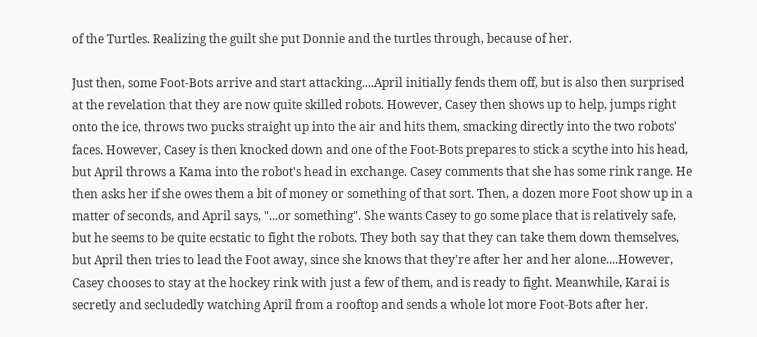of the Turtles. Realizing the guilt she put Donnie and the turtles through, because of her.

Just then, some Foot-Bots arrive and start attacking....April initially fends them off, but is also then surprised at the revelation that they are now quite skilled robots. However, Casey then shows up to help, jumps right onto the ice, throws two pucks straight up into the air and hits them, smacking directly into the two robots' faces. However, Casey is then knocked down and one of the Foot-Bots prepares to stick a scythe into his head, but April throws a Kama into the robot's head in exchange. Casey comments that she has some rink range. He then asks her if she owes them a bit of money or something of that sort. Then, a dozen more Foot show up in a matter of seconds, and April says, "...or something". She wants Casey to go some place that is relatively safe, but he seems to be quite ecstatic to fight the robots. They both say that they can take them down themselves, but April then tries to lead the Foot away, since she knows that they're after her and her alone....However, Casey chooses to stay at the hockey rink with just a few of them, and is ready to fight. Meanwhile, Karai is secretly and secludedly watching April from a rooftop and sends a whole lot more Foot-Bots after her.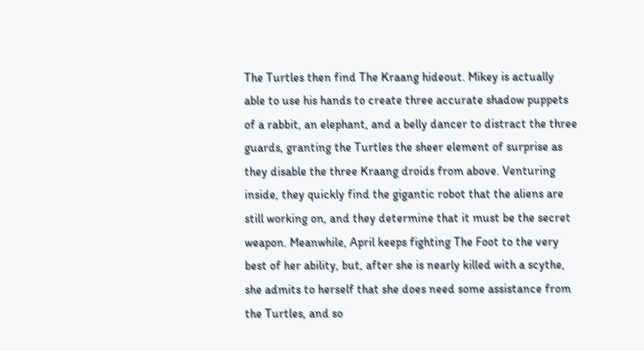The Turtles then find The Kraang hideout. Mikey is actually able to use his hands to create three accurate shadow puppets of a rabbit, an elephant, and a belly dancer to distract the three guards, granting the Turtles the sheer element of surprise as they disable the three Kraang droids from above. Venturing inside, they quickly find the gigantic robot that the aliens are still working on, and they determine that it must be the secret weapon. Meanwhile, April keeps fighting The Foot to the very best of her ability, but, after she is nearly killed with a scythe, she admits to herself that she does need some assistance from the Turtles, and so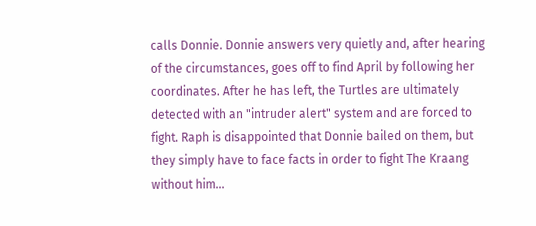calls Donnie. Donnie answers very quietly and, after hearing of the circumstances, goes off to find April by following her coordinates. After he has left, the Turtles are ultimately detected with an "intruder alert" system and are forced to fight. Raph is disappointed that Donnie bailed on them, but they simply have to face facts in order to fight The Kraang without him...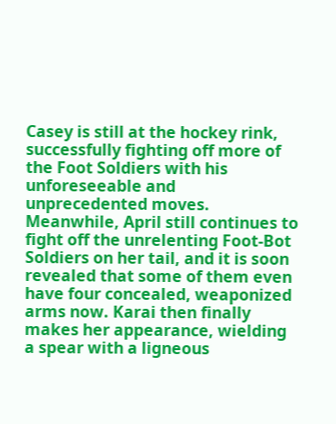Casey is still at the hockey rink, successfully fighting off more of the Foot Soldiers with his unforeseeable and unprecedented moves. Meanwhile, April still continues to fight off the unrelenting Foot-Bot Soldiers on her tail, and it is soon revealed that some of them even have four concealed, weaponized arms now. Karai then finally makes her appearance, wielding a spear with a ligneous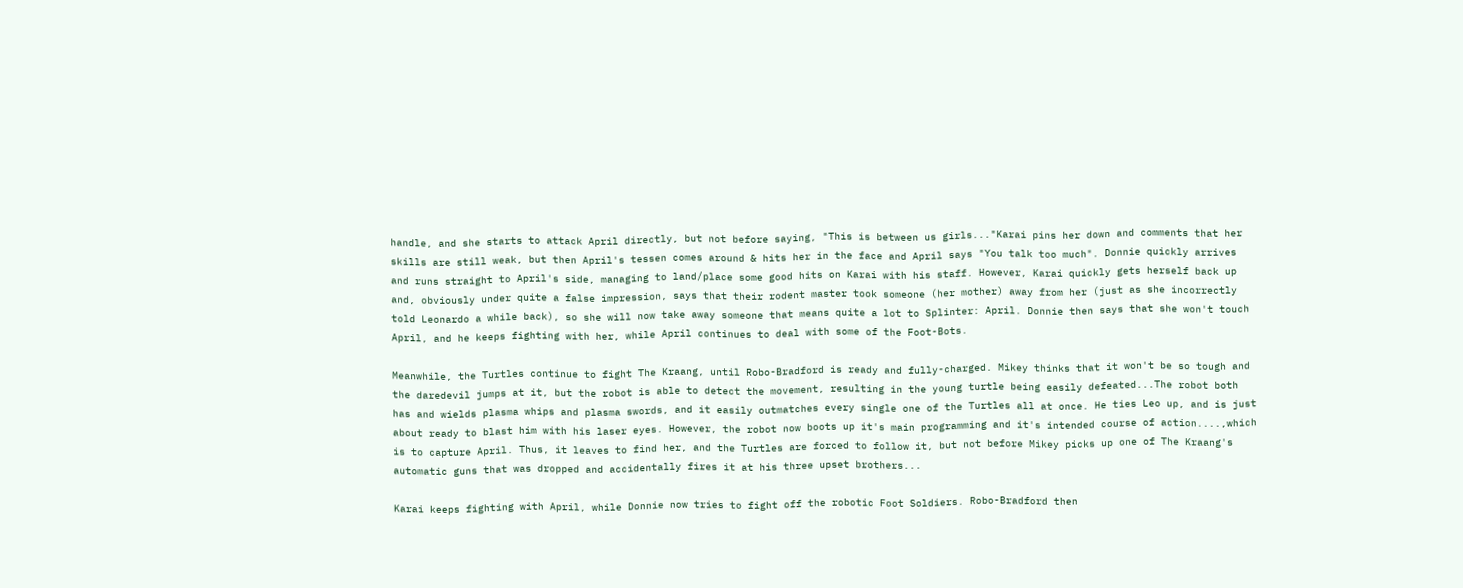handle, and she starts to attack April directly, but not before saying, "This is between us girls..."Karai pins her down and comments that her skills are still weak, but then April's tessen comes around & hits her in the face and April says "You talk too much". Donnie quickly arrives and runs straight to April's side, managing to land/place some good hits on Karai with his staff. However, Karai quickly gets herself back up and, obviously under quite a false impression, says that their rodent master took someone (her mother) away from her (just as she incorrectly told Leonardo a while back), so she will now take away someone that means quite a lot to Splinter: April. Donnie then says that she won't touch April, and he keeps fighting with her, while April continues to deal with some of the Foot-Bots.

Meanwhile, the Turtles continue to fight The Kraang, until Robo-Bradford is ready and fully-charged. Mikey thinks that it won't be so tough and the daredevil jumps at it, but the robot is able to detect the movement, resulting in the young turtle being easily defeated...The robot both has and wields plasma whips and plasma swords, and it easily outmatches every single one of the Turtles all at once. He ties Leo up, and is just about ready to blast him with his laser eyes. However, the robot now boots up it's main programming and it's intended course of action....,which is to capture April. Thus, it leaves to find her, and the Turtles are forced to follow it, but not before Mikey picks up one of The Kraang's automatic guns that was dropped and accidentally fires it at his three upset brothers...

Karai keeps fighting with April, while Donnie now tries to fight off the robotic Foot Soldiers. Robo-Bradford then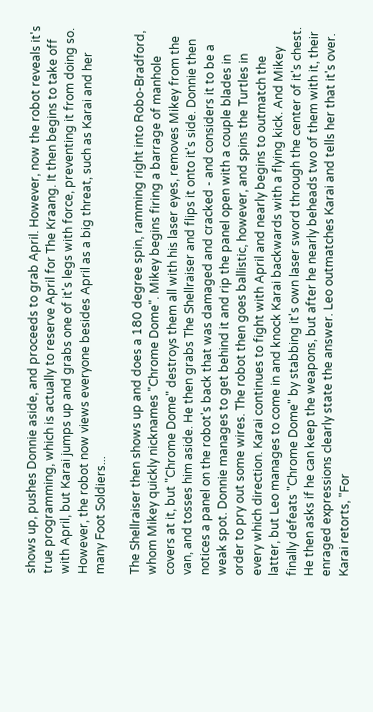shows up, pushes Donnie aside, and proceeds to grab April. However, now the robot reveals it's true programming, which is actually to reserve April for The Kraang. It then begins to take off with April, but Karai jumps up and grabs one of it's legs with force, preventing it from doing so. However, the robot now views everyone besides April as a big threat, such as Karai and her many Foot Soldiers...

The Shellraiser then shows up and does a 180 degree spin, ramming right into Robo-Bradford, whom Mikey quickly nicknames "Chrome Dome". Mikey begins firing a barrage of manhole covers at it, but "Chrome Dome" destroys them all with his laser eyes, removes Mikey from the van, and tosses him aside. He then grabs The Shellraiser and flips it onto it's side. Donnie then notices a panel on the robot's back that was damaged and cracked - and considers it to be a weak spot. Donnie manages to get behind it and rip the panel open with a couple blades in order to pry out some wires. The robot then goes ballistic, however, and spins the Turtles in every which direction. Karai continues to fight with April and nearly begins to outmatch the latter, but Leo manages to come in and knock Karai backwards with a flying kick. And Mikey finally defeats "Chrome Dome" by stabbing it's own laser sword through the center of it's chest. He then asks if he can keep the weapons, but after he nearly beheads two of them with it, their enraged expressions clearly state the answer. Leo outmatches Karai and tells her that it's over. Karai retorts, "For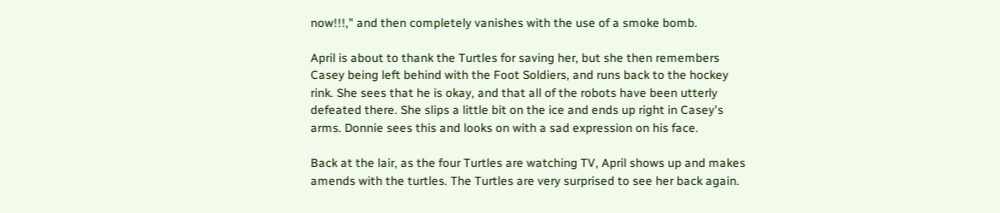now!!!," and then completely vanishes with the use of a smoke bomb.

April is about to thank the Turtles for saving her, but she then remembers Casey being left behind with the Foot Soldiers, and runs back to the hockey rink. She sees that he is okay, and that all of the robots have been utterly defeated there. She slips a little bit on the ice and ends up right in Casey's arms. Donnie sees this and looks on with a sad expression on his face.

Back at the lair, as the four Turtles are watching TV, April shows up and makes amends with the turtles. The Turtles are very surprised to see her back again.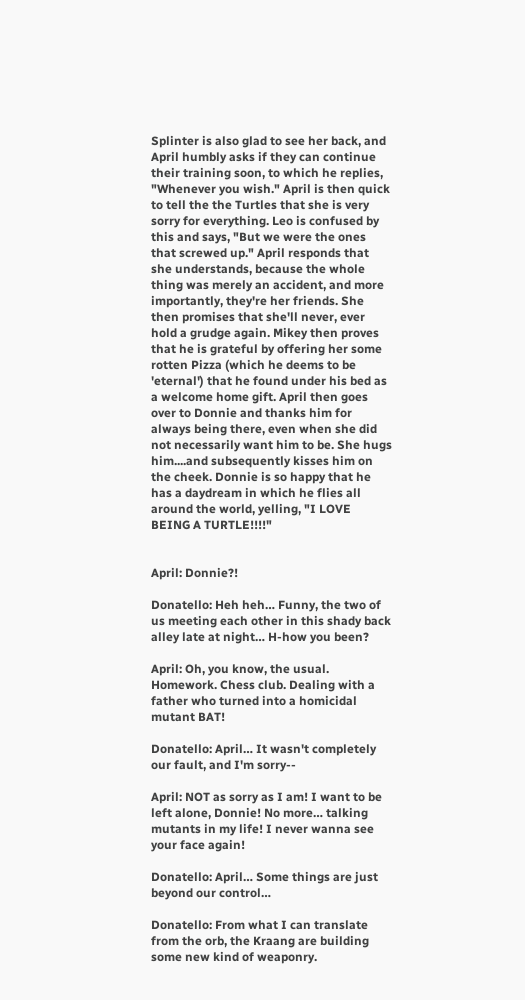Splinter is also glad to see her back, and April humbly asks if they can continue their training soon, to which he replies, "Whenever you wish." April is then quick to tell the the Turtles that she is very sorry for everything. Leo is confused by this and says, "But we were the ones that screwed up." April responds that she understands, because the whole thing was merely an accident, and more importantly, they're her friends. She then promises that she'll never, ever hold a grudge again. Mikey then proves that he is grateful by offering her some rotten Pizza (which he deems to be 'eternal') that he found under his bed as a welcome home gift. April then goes over to Donnie and thanks him for always being there, even when she did not necessarily want him to be. She hugs him....and subsequently kisses him on the cheek. Donnie is so happy that he has a daydream in which he flies all around the world, yelling, "I LOVE BEING A TURTLE!!!!"


April: Donnie?!

Donatello: Heh heh… Funny, the two of us meeting each other in this shady back alley late at night… H-how you been?

April: Oh, you know, the usual. Homework. Chess club. Dealing with a father who turned into a homicidal mutant BAT!

Donatello: April… It wasn't completely our fault, and I'm sorry--

April: NOT as sorry as I am! I want to be left alone, Donnie! No more… talking mutants in my life! I never wanna see your face again!

Donatello: April… Some things are just beyond our control…

Donatello: From what I can translate from the orb, the Kraang are building some new kind of weaponry.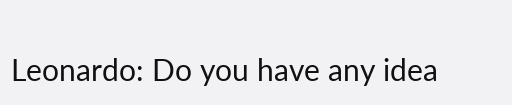Leonardo: Do you have any idea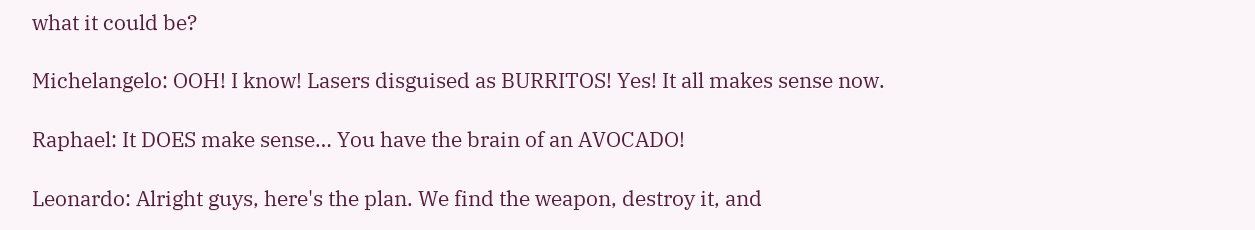what it could be?

Michelangelo: OOH! I know! Lasers disguised as BURRITOS! Yes! It all makes sense now.

Raphael: It DOES make sense… You have the brain of an AVOCADO!

Leonardo: Alright guys, here's the plan. We find the weapon, destroy it, and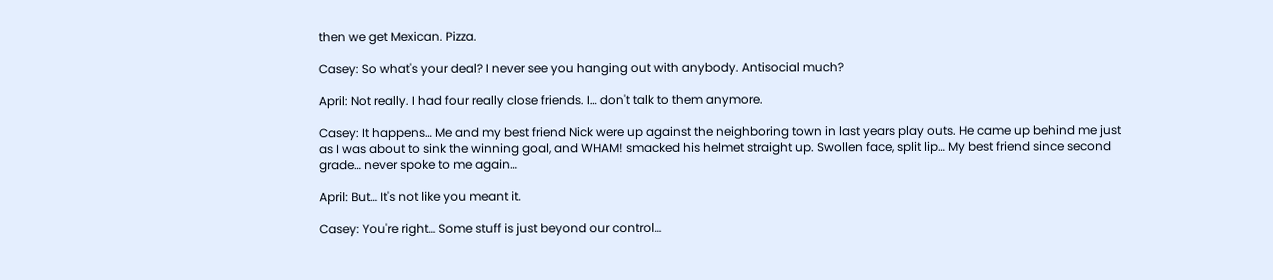then we get Mexican. Pizza.

Casey: So what's your deal? I never see you hanging out with anybody. Antisocial much?

April: Not really. I had four really close friends. I… don't talk to them anymore.

Casey: It happens… Me and my best friend Nick were up against the neighboring town in last years play outs. He came up behind me just as I was about to sink the winning goal, and WHAM! smacked his helmet straight up. Swollen face, split lip… My best friend since second grade… never spoke to me again…

April: But… It's not like you meant it.

Casey: You're right… Some stuff is just beyond our control…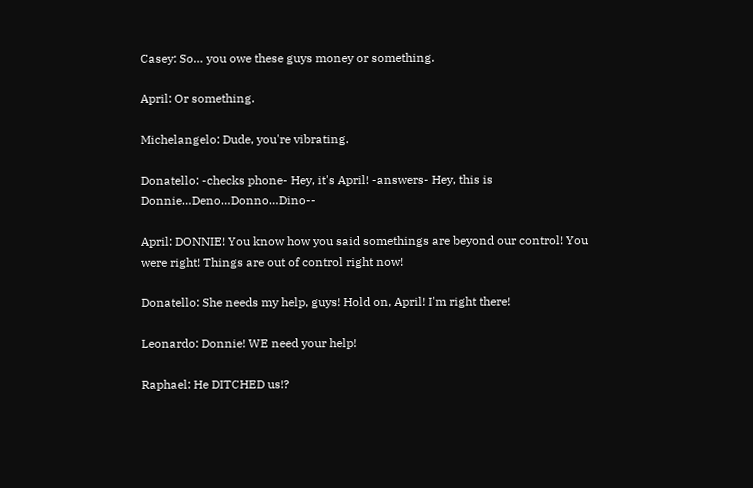Casey: So… you owe these guys money or something.

April: Or something.

Michelangelo: Dude, you're vibrating.

Donatello: -checks phone- Hey, it's April! -answers- Hey, this is Donnie…Deno…Donno…Dino--

April: DONNIE! You know how you said somethings are beyond our control! You were right! Things are out of control right now!

Donatello: She needs my help, guys! Hold on, April! I'm right there!

Leonardo: Donnie! WE need your help!

Raphael: He DITCHED us!?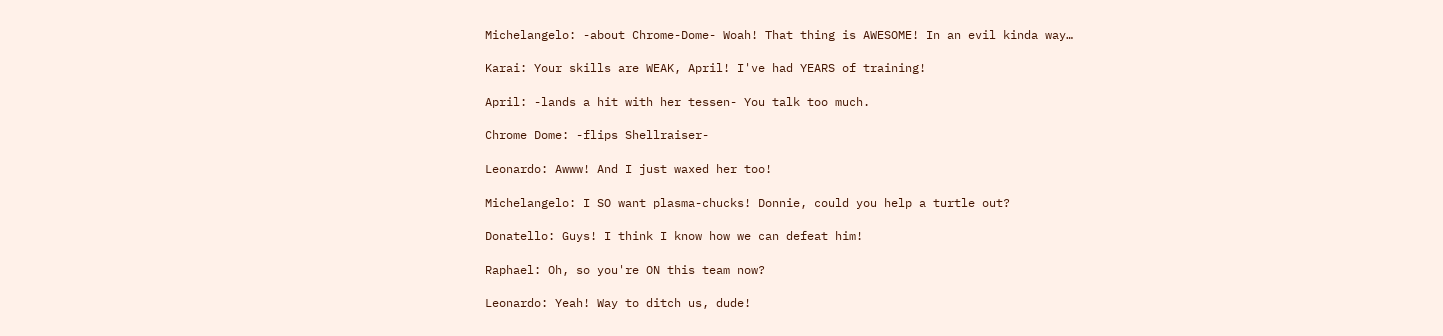Michelangelo: -about Chrome-Dome- Woah! That thing is AWESOME! In an evil kinda way…

Karai: Your skills are WEAK, April! I've had YEARS of training!

April: -lands a hit with her tessen- You talk too much.

Chrome Dome: -flips Shellraiser-

Leonardo: Awww! And I just waxed her too!

Michelangelo: I SO want plasma-chucks! Donnie, could you help a turtle out?

Donatello: Guys! I think I know how we can defeat him!

Raphael: Oh, so you're ON this team now?

Leonardo: Yeah! Way to ditch us, dude!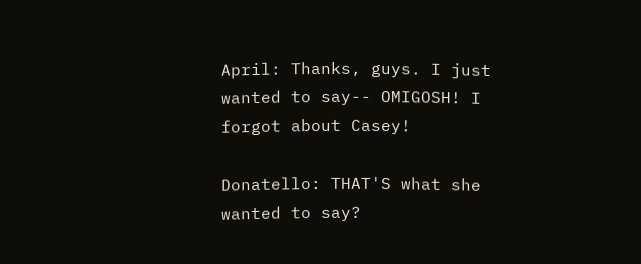April: Thanks, guys. I just wanted to say-- OMIGOSH! I forgot about Casey!

Donatello: THAT'S what she wanted to say?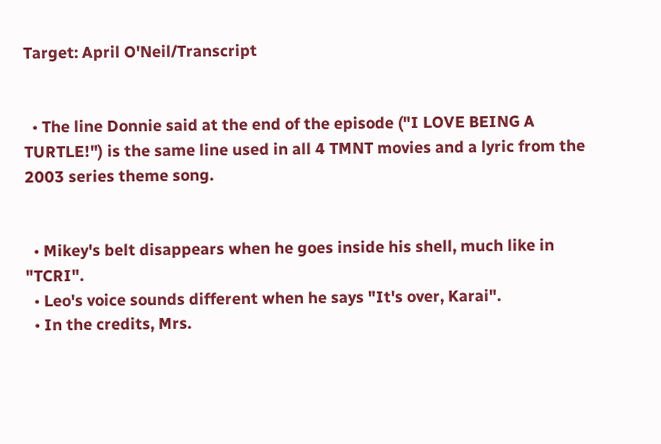Target: April O'Neil/Transcript


  • The line Donnie said at the end of the episode ("I LOVE BEING A TURTLE!") is the same line used in all 4 TMNT movies and a lyric from the 2003 series theme song.


  • Mikey's belt disappears when he goes inside his shell, much like in "TCRI".
  • Leo's voice sounds different when he says "It's over, Karai".
  • In the credits, Mrs.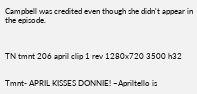Campbell was credited even though she didn't appear in the episode.



TN tmnt 206 april clip 1 rev 1280x720 3500 h32


Tmnt- APRIL KISSES DONNIE! ~Apriltello is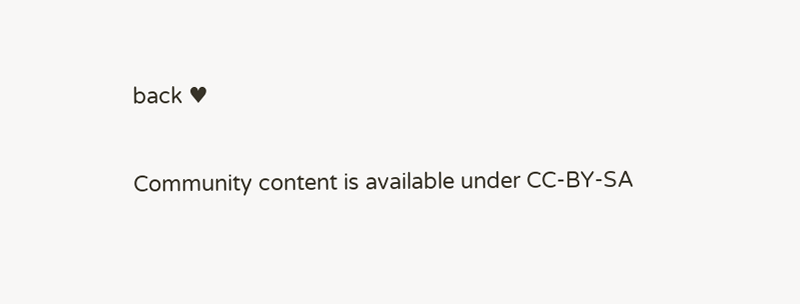back ♥

Community content is available under CC-BY-SA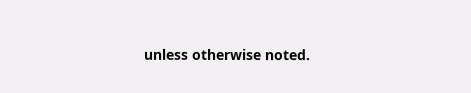unless otherwise noted.